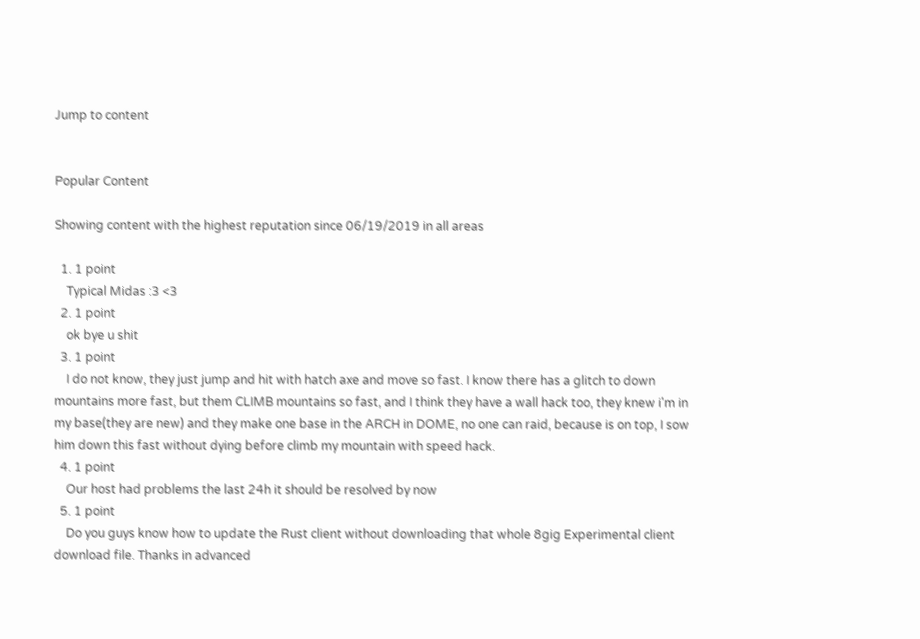Jump to content


Popular Content

Showing content with the highest reputation since 06/19/2019 in all areas

  1. 1 point
    Typical Midas :3 <3
  2. 1 point
    ok bye u shit
  3. 1 point
    I do not know, they just jump and hit with hatch axe and move so fast. I know there has a glitch to down mountains more fast, but them CLIMB mountains so fast, and I think they have a wall hack too, they knew i'm in my base(they are new) and they make one base in the ARCH in DOME, no one can raid, because is on top, I sow him down this fast without dying before climb my mountain with speed hack.
  4. 1 point
    Our host had problems the last 24h it should be resolved by now
  5. 1 point
    Do you guys know how to update the Rust client without downloading that whole 8gig Experimental client download file. Thanks in advanced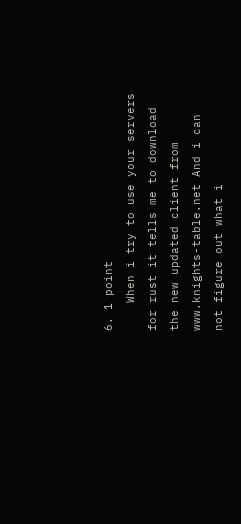6. 1 point
    When i try to use your servers for rust it tells me to download the new updated client from www.knights-table.net And i can not figure out what i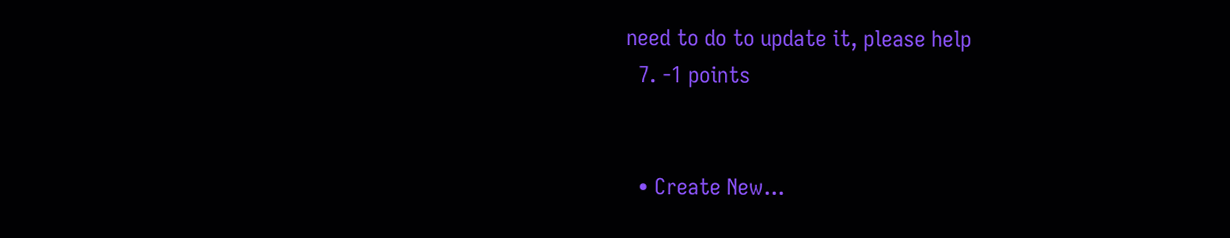need to do to update it, please help
  7. -1 points


  • Create New...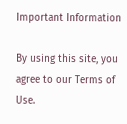Important Information

By using this site, you agree to our Terms of Use.